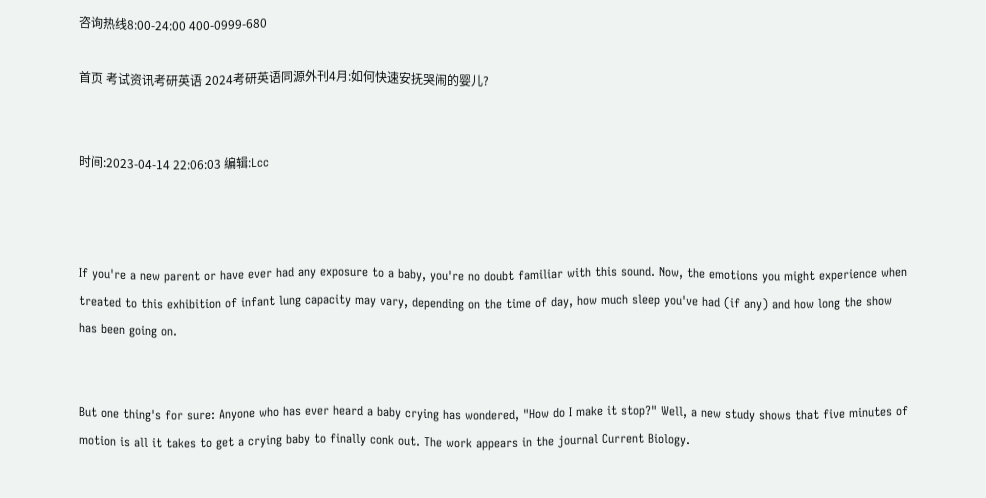咨询热线8:00-24:00 400-0999-680

首页 考试资讯考研英语 2024考研英语同源外刊4月:如何快速安抚哭闹的婴儿?


时间:2023-04-14 22:06:03 编辑:Lcc



If you're a new parent or have ever had any exposure to a baby, you're no doubt familiar with this sound. Now, the emotions you might experience when treated to this exhibition of infant lung capacity may vary, depending on the time of day, how much sleep you've had (if any) and how long the show has been going on.


But one thing's for sure: Anyone who has ever heard a baby crying has wondered, "How do I make it stop?" Well, a new study shows that five minutes of motion is all it takes to get a crying baby to finally conk out. The work appears in the journal Current Biology.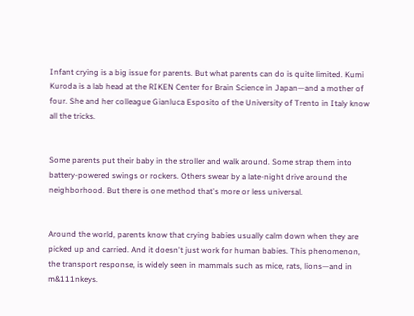Infant crying is a big issue for parents. But what parents can do is quite limited. Kumi Kuroda is a lab head at the RIKEN Center for Brain Science in Japan—and a mother of four. She and her colleague Gianluca Esposito of the University of Trento in Italy know all the tricks.


Some parents put their baby in the stroller and walk around. Some strap them into battery-powered swings or rockers. Others swear by a late-night drive around the neighborhood. But there is one method that's more or less universal.


Around the world, parents know that crying babies usually calm down when they are picked up and carried. And it doesn't just work for human babies. This phenomenon, the transport response, is widely seen in mammals such as mice, rats, lions—and in m&111nkeys.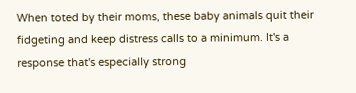When toted by their moms, these baby animals quit their fidgeting and keep distress calls to a minimum. It's a response that's especially strong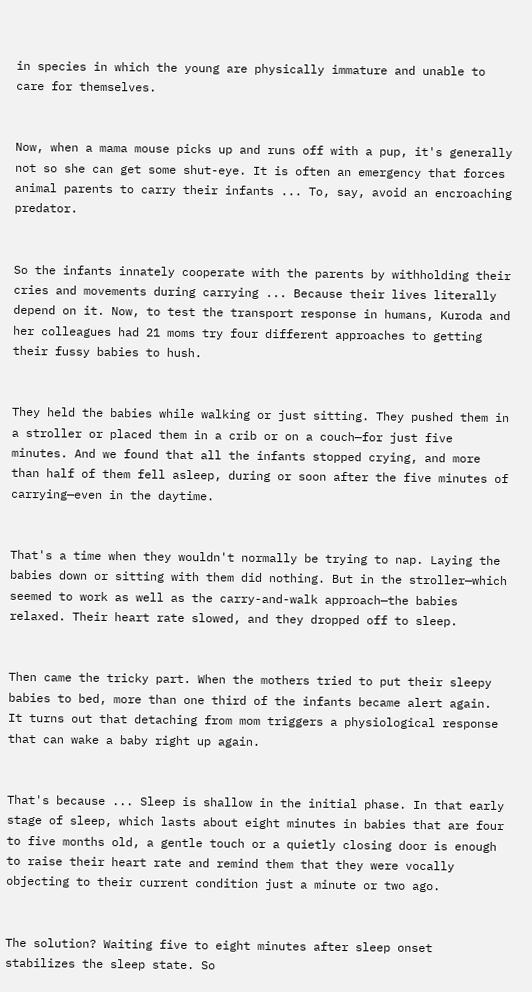in species in which the young are physically immature and unable to care for themselves.


Now, when a mama mouse picks up and runs off with a pup, it's generally not so she can get some shut-eye. It is often an emergency that forces animal parents to carry their infants ... To, say, avoid an encroaching predator.


So the infants innately cooperate with the parents by withholding their cries and movements during carrying ... Because their lives literally depend on it. Now, to test the transport response in humans, Kuroda and her colleagues had 21 moms try four different approaches to getting their fussy babies to hush.


They held the babies while walking or just sitting. They pushed them in a stroller or placed them in a crib or on a couch—for just five minutes. And we found that all the infants stopped crying, and more than half of them fell asleep, during or soon after the five minutes of carrying—even in the daytime.


That's a time when they wouldn't normally be trying to nap. Laying the babies down or sitting with them did nothing. But in the stroller—which seemed to work as well as the carry-and-walk approach—the babies relaxed. Their heart rate slowed, and they dropped off to sleep.


Then came the tricky part. When the mothers tried to put their sleepy babies to bed, more than one third of the infants became alert again. It turns out that detaching from mom triggers a physiological response that can wake a baby right up again.


That's because ... Sleep is shallow in the initial phase. In that early stage of sleep, which lasts about eight minutes in babies that are four to five months old, a gentle touch or a quietly closing door is enough to raise their heart rate and remind them that they were vocally objecting to their current condition just a minute or two ago.


The solution? Waiting five to eight minutes after sleep onset stabilizes the sleep state. So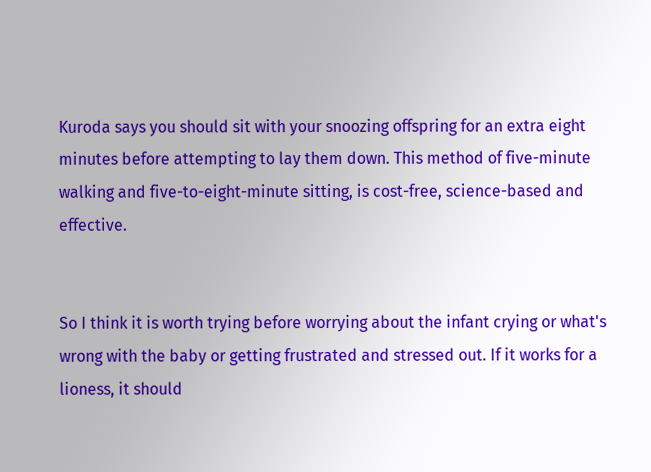Kuroda says you should sit with your snoozing offspring for an extra eight minutes before attempting to lay them down. This method of five-minute walking and five-to-eight-minute sitting, is cost-free, science-based and effective.


So I think it is worth trying before worrying about the infant crying or what's wrong with the baby or getting frustrated and stressed out. If it works for a lioness, it should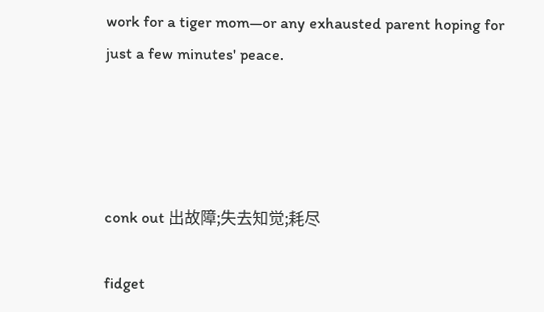work for a tiger mom—or any exhausted parent hoping for just a few minutes' peace.




conk out 出故障;失去知觉;耗尽

fidget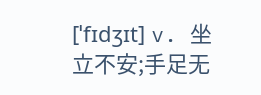[ˈfɪdʒɪt] v. 坐立不安;手足无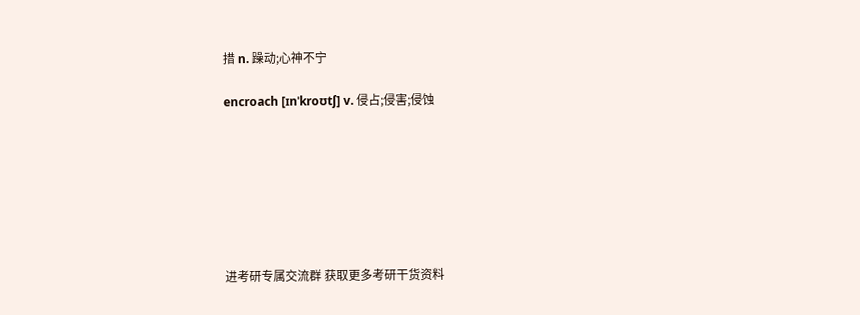措 n. 躁动;心神不宁

encroach [ɪnˈkroʊtʃ] v. 侵占;侵害;侵蚀







进考研专属交流群 获取更多考研干货资料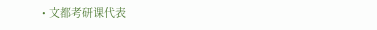• 文都考研课代表